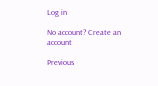Log in

No account? Create an account

Previous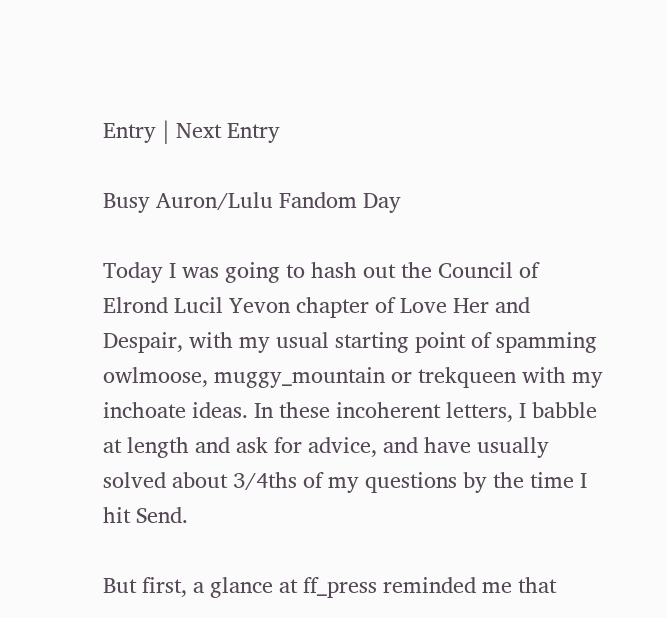Entry | Next Entry

Busy Auron/Lulu Fandom Day

Today I was going to hash out the Council of Elrond Lucil Yevon chapter of Love Her and Despair, with my usual starting point of spamming owlmoose, muggy_mountain or trekqueen with my inchoate ideas. In these incoherent letters, I babble at length and ask for advice, and have usually solved about 3/4ths of my questions by the time I hit Send.

But first, a glance at ff_press reminded me that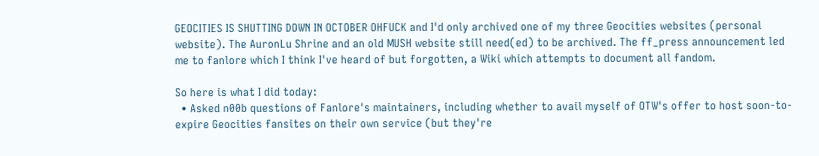GEOCITIES IS SHUTTING DOWN IN OCTOBER OHFUCK and I'd only archived one of my three Geocities websites (personal website). The AuronLu Shrine and an old MUSH website still need(ed) to be archived. The ff_press announcement led me to fanlore which I think I've heard of but forgotten, a Wiki which attempts to document all fandom.

So here is what I did today:
  • Asked n00b questions of Fanlore's maintainers, including whether to avail myself of OTW's offer to host soon-to-expire Geocities fansites on their own service (but they're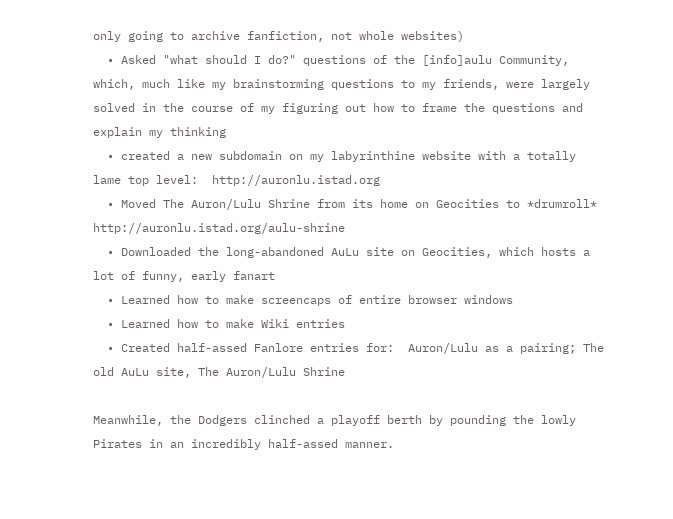only going to archive fanfiction, not whole websites)
  • Asked "what should I do?" questions of the [info]aulu Community, which, much like my brainstorming questions to my friends, were largely solved in the course of my figuring out how to frame the questions and explain my thinking
  • created a new subdomain on my labyrinthine website with a totally lame top level:  http://auronlu.istad.org
  • Moved The Auron/Lulu Shrine from its home on Geocities to *drumroll*  http://auronlu.istad.org/aulu-shrine
  • Downloaded the long-abandoned AuLu site on Geocities, which hosts a lot of funny, early fanart
  • Learned how to make screencaps of entire browser windows
  • Learned how to make Wiki entries
  • Created half-assed Fanlore entries for:  Auron/Lulu as a pairing; The old AuLu site, The Auron/Lulu Shrine

Meanwhile, the Dodgers clinched a playoff berth by pounding the lowly Pirates in an incredibly half-assed manner.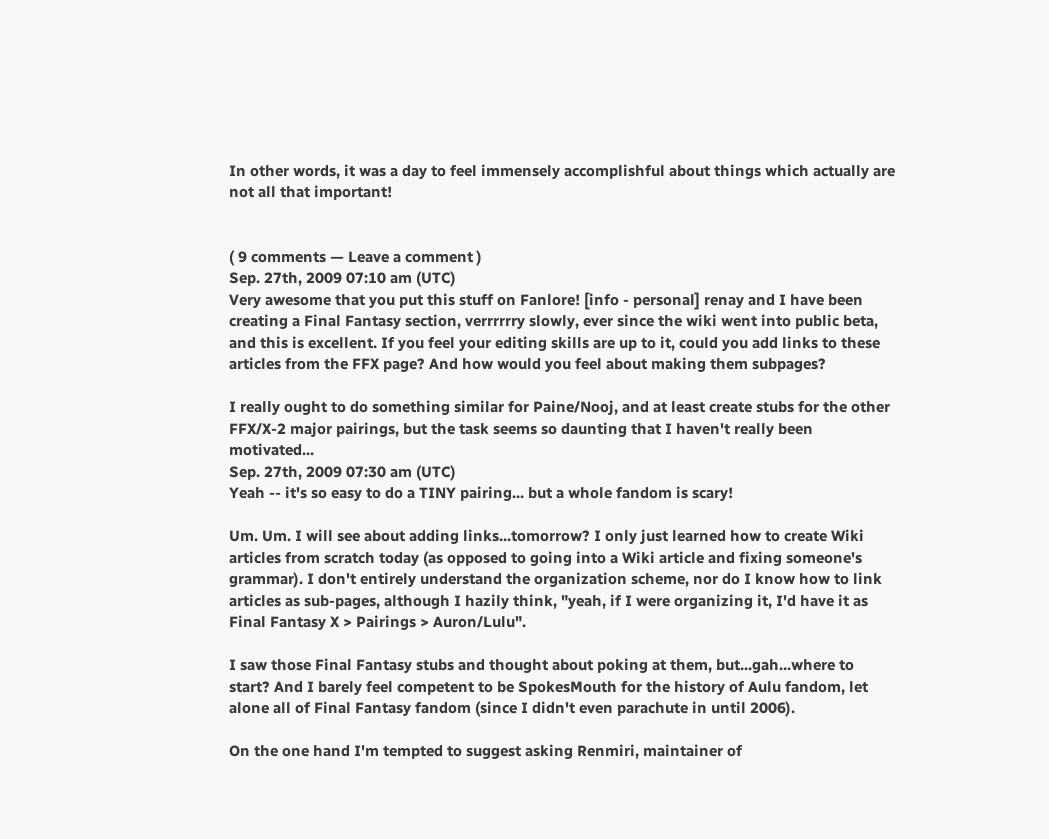In other words, it was a day to feel immensely accomplishful about things which actually are not all that important!


( 9 comments — Leave a comment )
Sep. 27th, 2009 07:10 am (UTC)
Very awesome that you put this stuff on Fanlore! [info - personal] renay and I have been creating a Final Fantasy section, verrrrrry slowly, ever since the wiki went into public beta, and this is excellent. If you feel your editing skills are up to it, could you add links to these articles from the FFX page? And how would you feel about making them subpages?

I really ought to do something similar for Paine/Nooj, and at least create stubs for the other FFX/X-2 major pairings, but the task seems so daunting that I haven't really been motivated...
Sep. 27th, 2009 07:30 am (UTC)
Yeah -- it's so easy to do a TINY pairing... but a whole fandom is scary!

Um. Um. I will see about adding links...tomorrow? I only just learned how to create Wiki articles from scratch today (as opposed to going into a Wiki article and fixing someone's grammar). I don't entirely understand the organization scheme, nor do I know how to link articles as sub-pages, although I hazily think, "yeah, if I were organizing it, I'd have it as Final Fantasy X > Pairings > Auron/Lulu".

I saw those Final Fantasy stubs and thought about poking at them, but...gah...where to start? And I barely feel competent to be SpokesMouth for the history of Aulu fandom, let alone all of Final Fantasy fandom (since I didn't even parachute in until 2006).

On the one hand I'm tempted to suggest asking Renmiri, maintainer of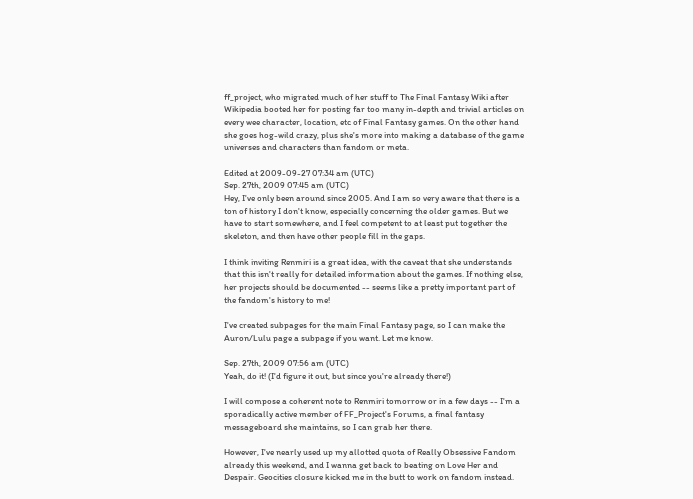ff_project, who migrated much of her stuff to The Final Fantasy Wiki after Wikipedia booted her for posting far too many in-depth and trivial articles on every wee character, location, etc of Final Fantasy games. On the other hand she goes hog-wild crazy, plus she's more into making a database of the game universes and characters than fandom or meta.

Edited at 2009-09-27 07:34 am (UTC)
Sep. 27th, 2009 07:45 am (UTC)
Hey, I've only been around since 2005. And I am so very aware that there is a ton of history I don't know, especially concerning the older games. But we have to start somewhere, and I feel competent to at least put together the skeleton, and then have other people fill in the gaps.

I think inviting Renmiri is a great idea, with the caveat that she understands that this isn't really for detailed information about the games. If nothing else, her projects should be documented -- seems like a pretty important part of the fandom's history to me!

I've created subpages for the main Final Fantasy page, so I can make the Auron/Lulu page a subpage if you want. Let me know.

Sep. 27th, 2009 07:56 am (UTC)
Yeah, do it! (I'd figure it out, but since you're already there!)

I will compose a coherent note to Renmiri tomorrow or in a few days -- I'm a sporadically active member of FF_Project's Forums, a final fantasy messageboard she maintains, so I can grab her there.

However, I've nearly used up my allotted quota of Really Obsessive Fandom already this weekend, and I wanna get back to beating on Love Her and Despair. Geocities closure kicked me in the butt to work on fandom instead.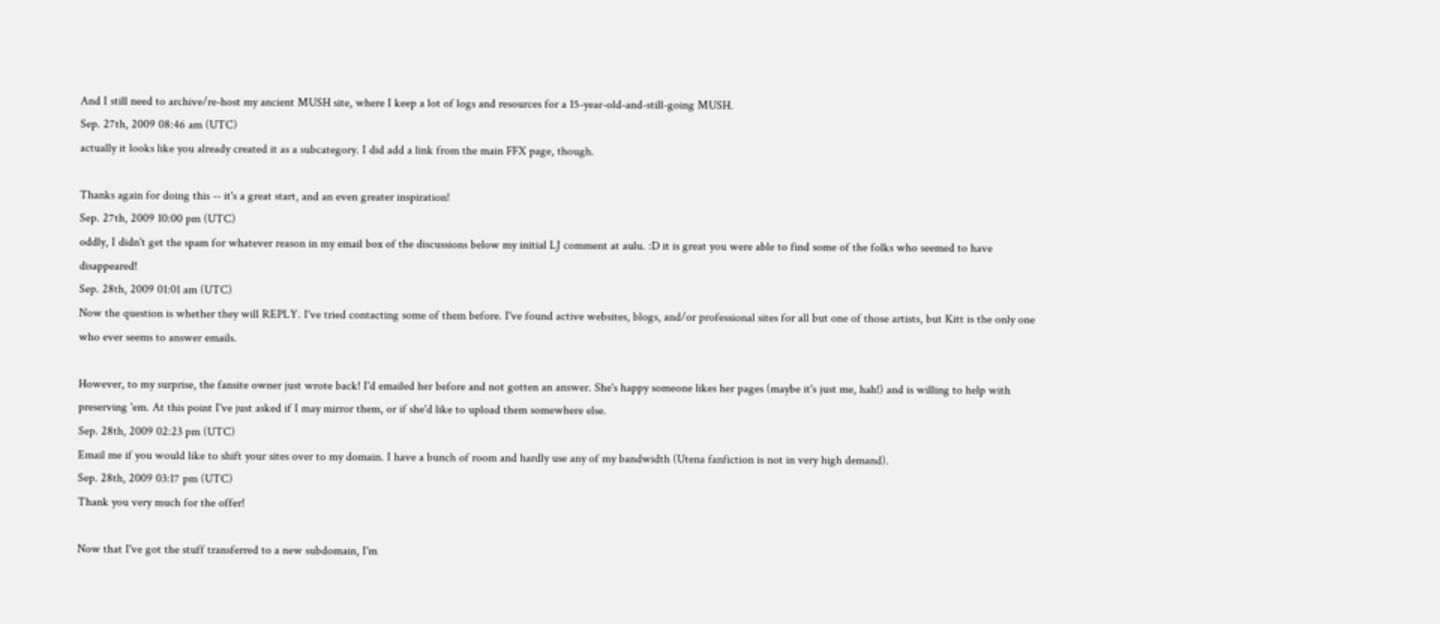And I still need to archive/re-host my ancient MUSH site, where I keep a lot of logs and resources for a 15-year-old-and-still-going MUSH.
Sep. 27th, 2009 08:46 am (UTC)
actually it looks like you already created it as a subcategory. I did add a link from the main FFX page, though.

Thanks again for doing this -- it's a great start, and an even greater inspiration!
Sep. 27th, 2009 10:00 pm (UTC)
oddly, I didn't get the spam for whatever reason in my email box of the discussions below my initial LJ comment at aulu. :D it is great you were able to find some of the folks who seemed to have disappeared!
Sep. 28th, 2009 01:01 am (UTC)
Now the question is whether they will REPLY. I've tried contacting some of them before. I've found active websites, blogs, and/or professional sites for all but one of those artists, but Kitt is the only one who ever seems to answer emails.

However, to my surprise, the fansite owner just wrote back! I'd emailed her before and not gotten an answer. She's happy someone likes her pages (maybe it's just me, hah!) and is willing to help with preserving 'em. At this point I've just asked if I may mirror them, or if she'd like to upload them somewhere else.
Sep. 28th, 2009 02:23 pm (UTC)
Email me if you would like to shift your sites over to my domain. I have a bunch of room and hardly use any of my bandwidth (Utena fanfiction is not in very high demand).
Sep. 28th, 2009 03:17 pm (UTC)
Thank you very much for the offer!

Now that I've got the stuff transferred to a new subdomain, I'm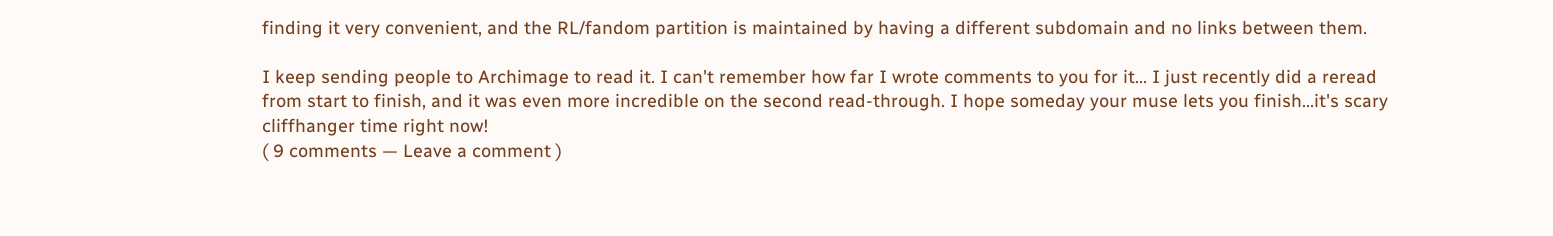finding it very convenient, and the RL/fandom partition is maintained by having a different subdomain and no links between them.

I keep sending people to Archimage to read it. I can't remember how far I wrote comments to you for it... I just recently did a reread from start to finish, and it was even more incredible on the second read-through. I hope someday your muse lets you finish...it's scary cliffhanger time right now!
( 9 comments — Leave a comment )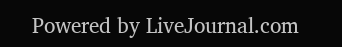Powered by LiveJournal.com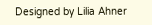Designed by Lilia Ahner